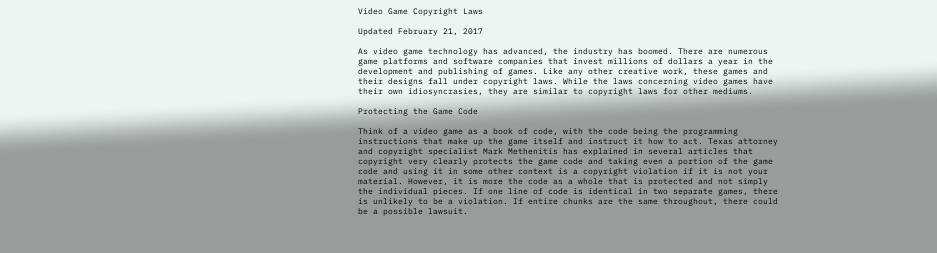Video Game Copyright Laws

Updated February 21, 2017

As video game technology has advanced, the industry has boomed. There are numerous game platforms and software companies that invest millions of dollars a year in the development and publishing of games. Like any other creative work, these games and their designs fall under copyright laws. While the laws concerning video games have their own idiosyncrasies, they are similar to copyright laws for other mediums.

Protecting the Game Code

Think of a video game as a book of code, with the code being the programming instructions that make up the game itself and instruct it how to act. Texas attorney and copyright specialist Mark Methenitis has explained in several articles that copyright very clearly protects the game code and taking even a portion of the game code and using it in some other context is a copyright violation if it is not your material. However, it is more the code as a whole that is protected and not simply the individual pieces. If one line of code is identical in two separate games, there is unlikely to be a violation. If entire chunks are the same throughout, there could be a possible lawsuit.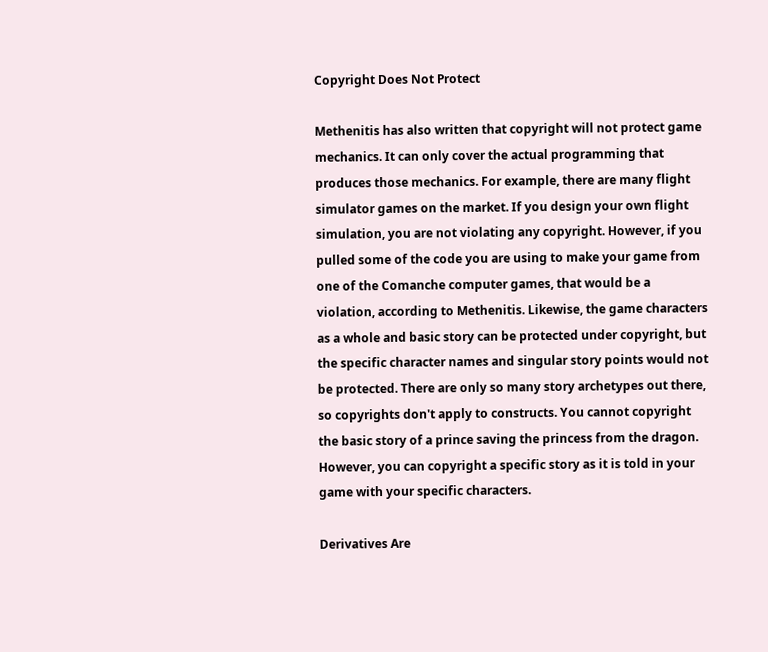Copyright Does Not Protect

Methenitis has also written that copyright will not protect game mechanics. It can only cover the actual programming that produces those mechanics. For example, there are many flight simulator games on the market. If you design your own flight simulation, you are not violating any copyright. However, if you pulled some of the code you are using to make your game from one of the Comanche computer games, that would be a violation, according to Methenitis. Likewise, the game characters as a whole and basic story can be protected under copyright, but the specific character names and singular story points would not be protected. There are only so many story archetypes out there, so copyrights don't apply to constructs. You cannot copyright the basic story of a prince saving the princess from the dragon. However, you can copyright a specific story as it is told in your game with your specific characters.

Derivatives Are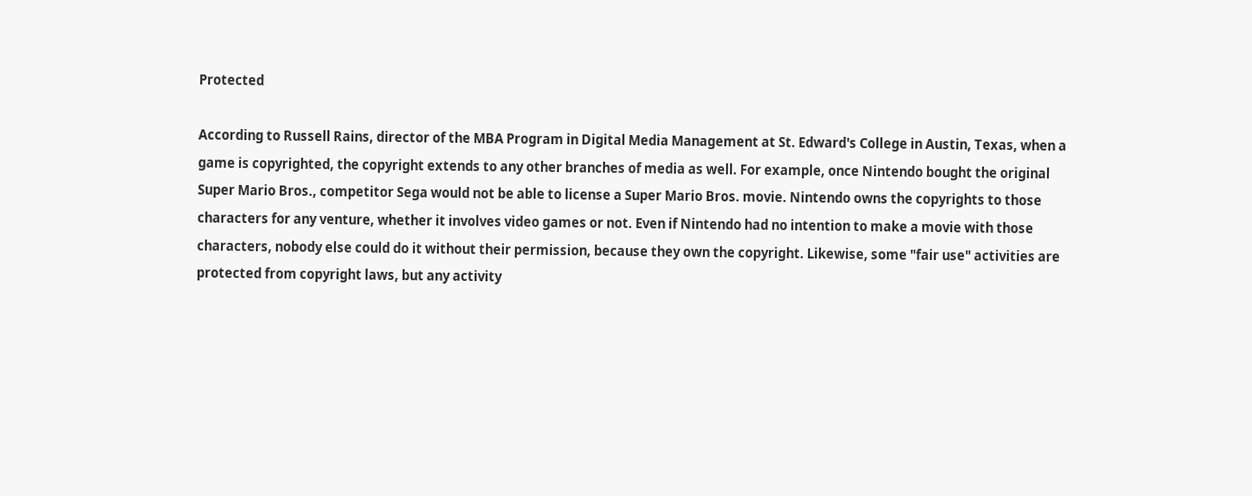Protected

According to Russell Rains, director of the MBA Program in Digital Media Management at St. Edward's College in Austin, Texas, when a game is copyrighted, the copyright extends to any other branches of media as well. For example, once Nintendo bought the original Super Mario Bros., competitor Sega would not be able to license a Super Mario Bros. movie. Nintendo owns the copyrights to those characters for any venture, whether it involves video games or not. Even if Nintendo had no intention to make a movie with those characters, nobody else could do it without their permission, because they own the copyright. Likewise, some "fair use" activities are protected from copyright laws, but any activity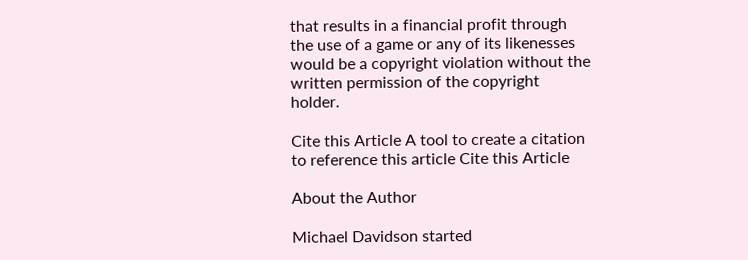that results in a financial profit through the use of a game or any of its likenesses would be a copyright violation without the written permission of the copyright holder.

Cite this Article A tool to create a citation to reference this article Cite this Article

About the Author

Michael Davidson started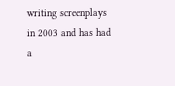writing screenplays in 2003 and has had a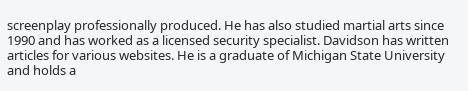screenplay professionally produced. He has also studied martial arts since 1990 and has worked as a licensed security specialist. Davidson has written articles for various websites. He is a graduate of Michigan State University and holds a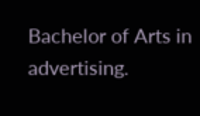Bachelor of Arts in advertising.